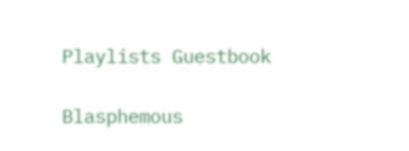Playlists Guestbook

Blasphemous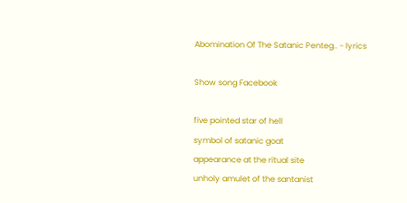Abomination Of The Satanic Penteg.. - lyrics

Show song Facebook

five pointed star of hell
symbol of satanic goat
appearance at the ritual site
unholy amulet of the santanist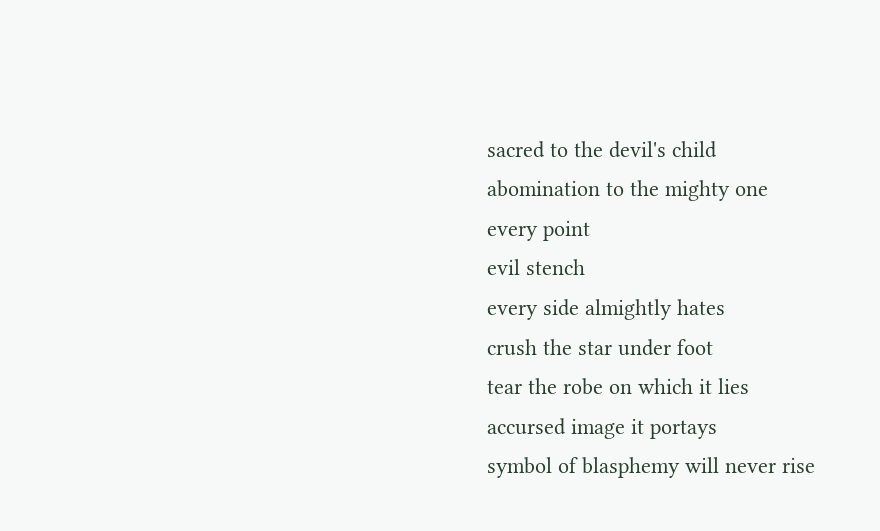sacred to the devil's child
abomination to the mighty one
every point
evil stench
every side almightly hates
crush the star under foot
tear the robe on which it lies
accursed image it portays
symbol of blasphemy will never rise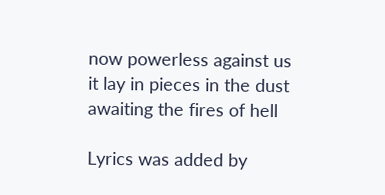now powerless against us
it lay in pieces in the dust
awaiting the fires of hell

Lyrics was added by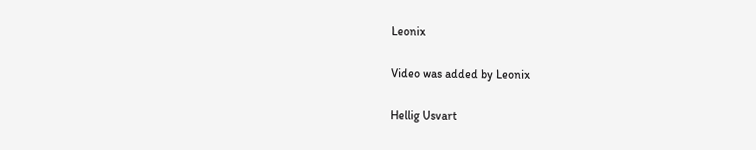Leonix

Video was added by Leonix

Hellig Usvart